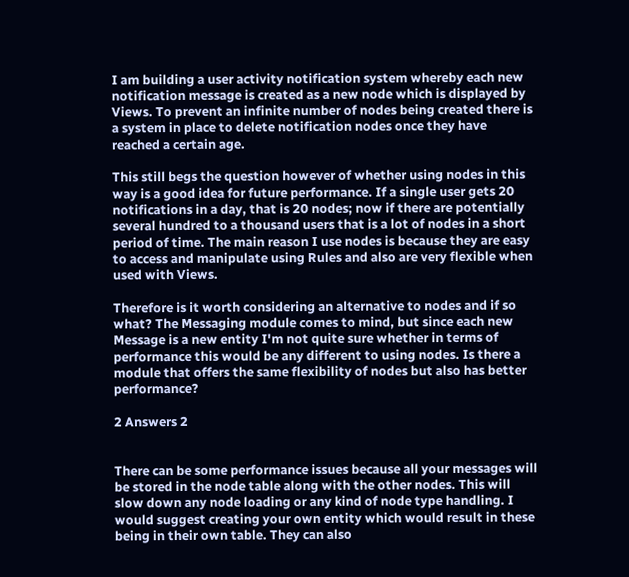I am building a user activity notification system whereby each new notification message is created as a new node which is displayed by Views. To prevent an infinite number of nodes being created there is a system in place to delete notification nodes once they have reached a certain age.

This still begs the question however of whether using nodes in this way is a good idea for future performance. If a single user gets 20 notifications in a day, that is 20 nodes; now if there are potentially several hundred to a thousand users that is a lot of nodes in a short period of time. The main reason I use nodes is because they are easy to access and manipulate using Rules and also are very flexible when used with Views.

Therefore is it worth considering an alternative to nodes and if so what? The Messaging module comes to mind, but since each new Message is a new entity I'm not quite sure whether in terms of performance this would be any different to using nodes. Is there a module that offers the same flexibility of nodes but also has better performance?

2 Answers 2


There can be some performance issues because all your messages will be stored in the node table along with the other nodes. This will slow down any node loading or any kind of node type handling. I would suggest creating your own entity which would result in these being in their own table. They can also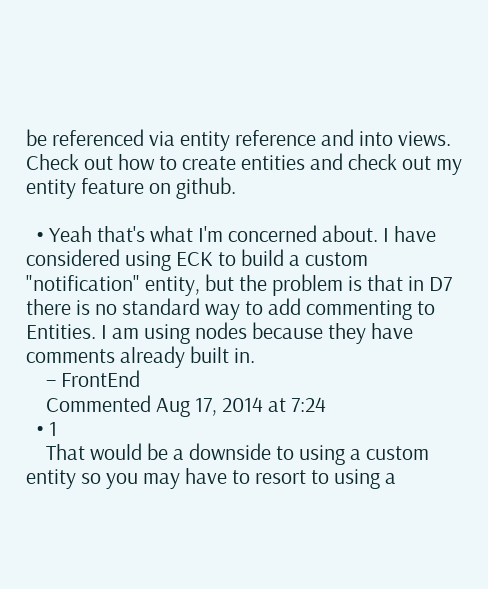be referenced via entity reference and into views. Check out how to create entities and check out my entity feature on github.

  • Yeah that's what I'm concerned about. I have considered using ECK to build a custom "notification" entity, but the problem is that in D7 there is no standard way to add commenting to Entities. I am using nodes because they have comments already built in.
    – FrontEnd
    Commented Aug 17, 2014 at 7:24
  • 1
    That would be a downside to using a custom entity so you may have to resort to using a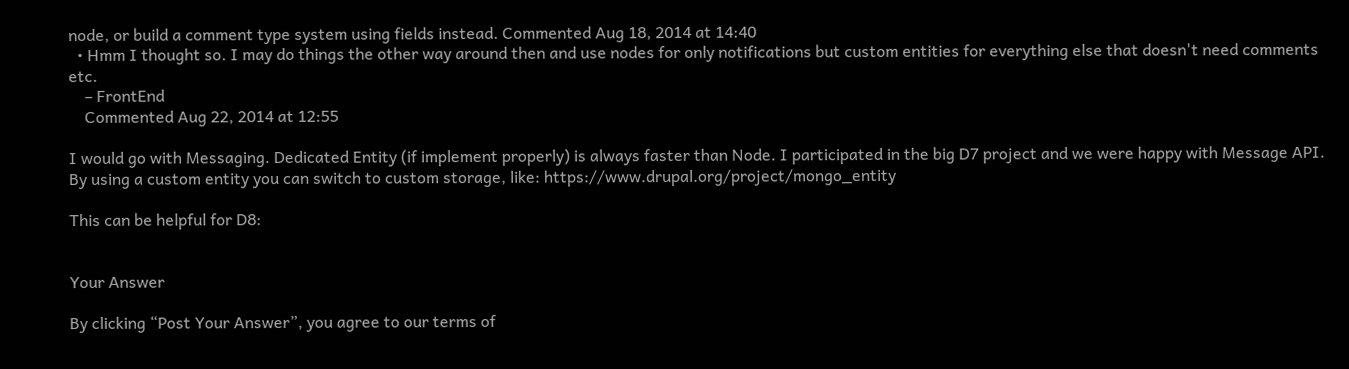node, or build a comment type system using fields instead. Commented Aug 18, 2014 at 14:40
  • Hmm I thought so. I may do things the other way around then and use nodes for only notifications but custom entities for everything else that doesn't need comments etc.
    – FrontEnd
    Commented Aug 22, 2014 at 12:55

I would go with Messaging. Dedicated Entity (if implement properly) is always faster than Node. I participated in the big D7 project and we were happy with Message API. By using a custom entity you can switch to custom storage, like: https://www.drupal.org/project/mongo_entity

This can be helpful for D8:


Your Answer

By clicking “Post Your Answer”, you agree to our terms of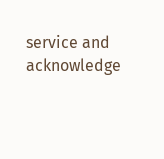service and acknowledge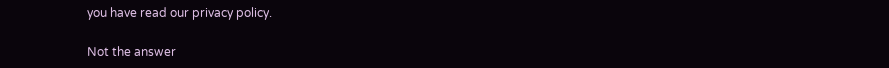you have read our privacy policy.

Not the answer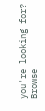you're looking for? Browse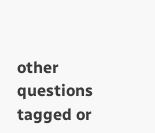other questions tagged or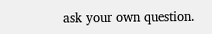ask your own question.